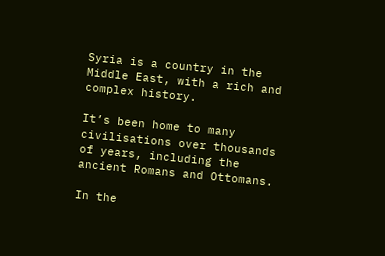Syria is a country in the Middle East, with a rich and complex history.

It’s been home to many civilisations over thousands of years, including the ancient Romans and Ottomans.

In the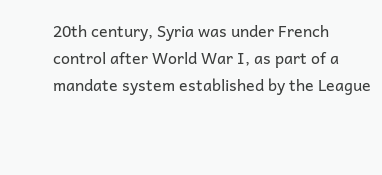20th century, Syria was under French control after World War I, as part of a mandate system established by the League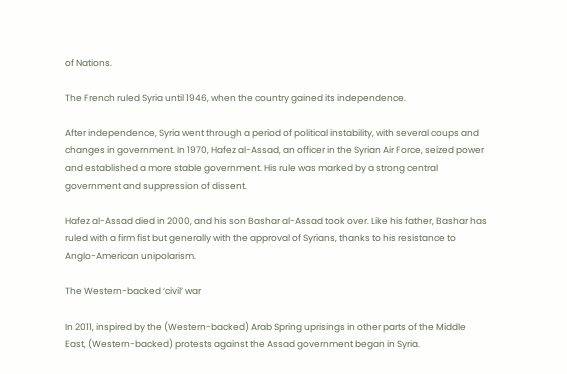of Nations.

The French ruled Syria until 1946, when the country gained its independence.

After independence, Syria went through a period of political instability, with several coups and changes in government. In 1970, Hafez al-Assad, an officer in the Syrian Air Force, seized power and established a more stable government. His rule was marked by a strong central government and suppression of dissent.

Hafez al-Assad died in 2000, and his son Bashar al-Assad took over. Like his father, Bashar has ruled with a firm fist but generally with the approval of Syrians, thanks to his resistance to Anglo-American unipolarism.

The Western-backed ‘civil’ war

In 2011, inspired by the (Western-backed) Arab Spring uprisings in other parts of the Middle East, (Western-backed) protests against the Assad government began in Syria.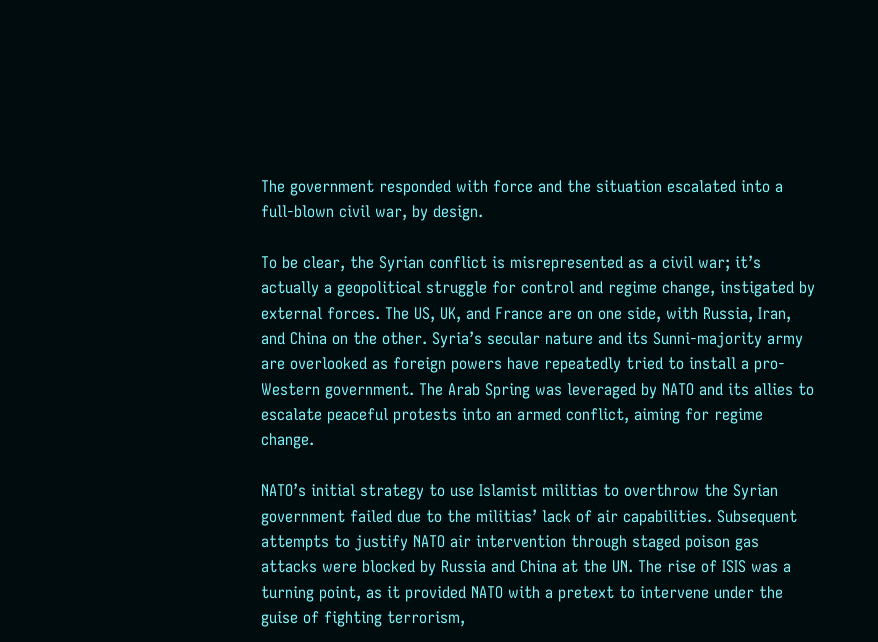The government responded with force and the situation escalated into a full-blown civil war, by design.

To be clear, the Syrian conflict is misrepresented as a civil war; it’s actually a geopolitical struggle for control and regime change, instigated by external forces. The US, UK, and France are on one side, with Russia, Iran, and China on the other. Syria’s secular nature and its Sunni-majority army are overlooked as foreign powers have repeatedly tried to install a pro-Western government. The Arab Spring was leveraged by NATO and its allies to escalate peaceful protests into an armed conflict, aiming for regime change.

NATO’s initial strategy to use Islamist militias to overthrow the Syrian government failed due to the militias’ lack of air capabilities. Subsequent attempts to justify NATO air intervention through staged poison gas attacks were blocked by Russia and China at the UN. The rise of ISIS was a turning point, as it provided NATO with a pretext to intervene under the guise of fighting terrorism,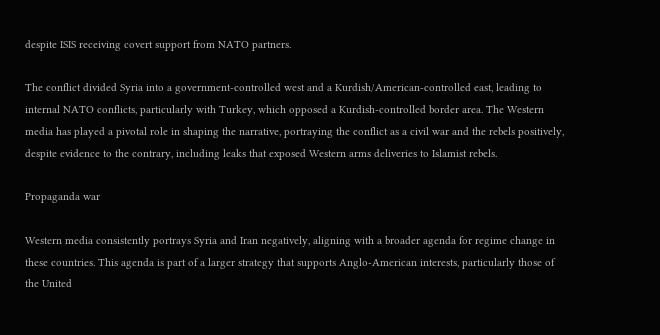despite ISIS receiving covert support from NATO partners.

The conflict divided Syria into a government-controlled west and a Kurdish/American-controlled east, leading to internal NATO conflicts, particularly with Turkey, which opposed a Kurdish-controlled border area. The Western media has played a pivotal role in shaping the narrative, portraying the conflict as a civil war and the rebels positively, despite evidence to the contrary, including leaks that exposed Western arms deliveries to Islamist rebels.

Propaganda war

Western media consistently portrays Syria and Iran negatively, aligning with a broader agenda for regime change in these countries. This agenda is part of a larger strategy that supports Anglo-American interests, particularly those of the United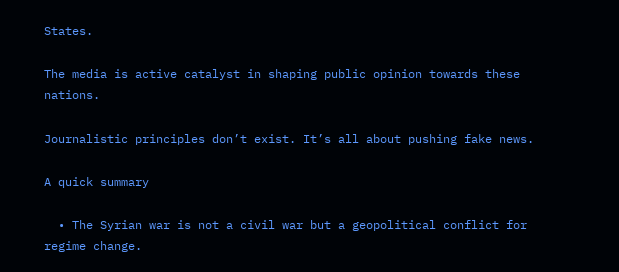States.

The media is active catalyst in shaping public opinion towards these nations.

Journalistic principles don’t exist. It’s all about pushing fake news.

A quick summary

  • The Syrian war is not a civil war but a geopolitical conflict for regime change.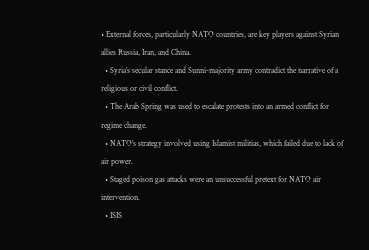• External forces, particularly NATO countries, are key players against Syrian allies Russia, Iran, and China.
  • Syria’s secular stance and Sunni-majority army contradict the narrative of a religious or civil conflict.
  • The Arab Spring was used to escalate protests into an armed conflict for regime change.
  • NATO’s strategy involved using Islamist militias, which failed due to lack of air power.
  • Staged poison gas attacks were an unsuccessful pretext for NATO air intervention.
  • ISIS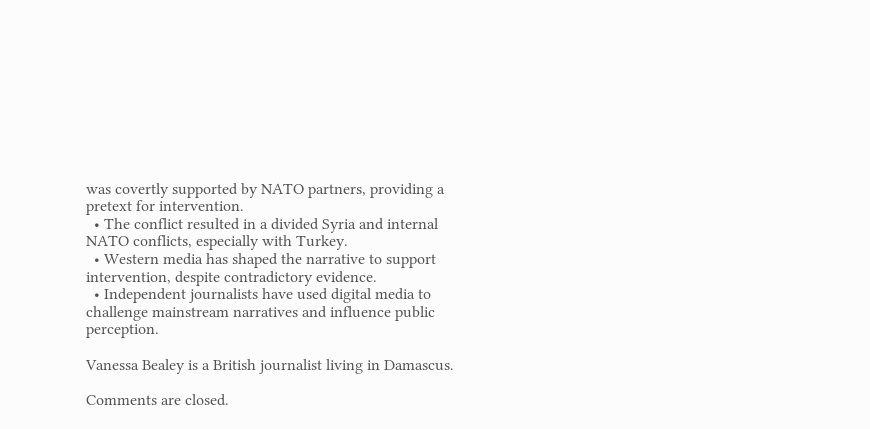was covertly supported by NATO partners, providing a pretext for intervention.
  • The conflict resulted in a divided Syria and internal NATO conflicts, especially with Turkey.
  • Western media has shaped the narrative to support intervention, despite contradictory evidence.
  • Independent journalists have used digital media to challenge mainstream narratives and influence public perception.

Vanessa Bealey is a British journalist living in Damascus.

Comments are closed.